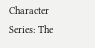Character Series: The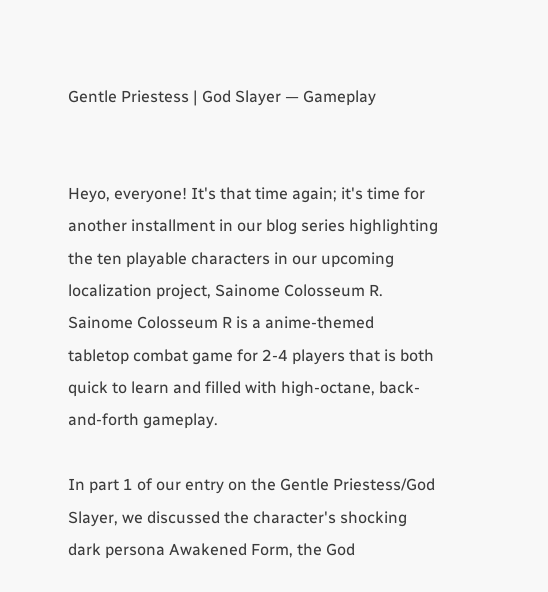Gentle Priestess | God Slayer — Gameplay


Heyo, everyone! It's that time again; it's time for another installment in our blog series highlighting the ten playable characters in our upcoming localization project, Sainome Colosseum R. Sainome Colosseum R is a anime-themed tabletop combat game for 2-4 players that is both quick to learn and filled with high-octane, back-and-forth gameplay.

In part 1 of our entry on the Gentle Priestess/God Slayer, we discussed the character's shocking dark persona Awakened Form, the God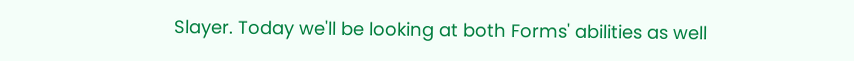Slayer. Today we'll be looking at both Forms' abilities as well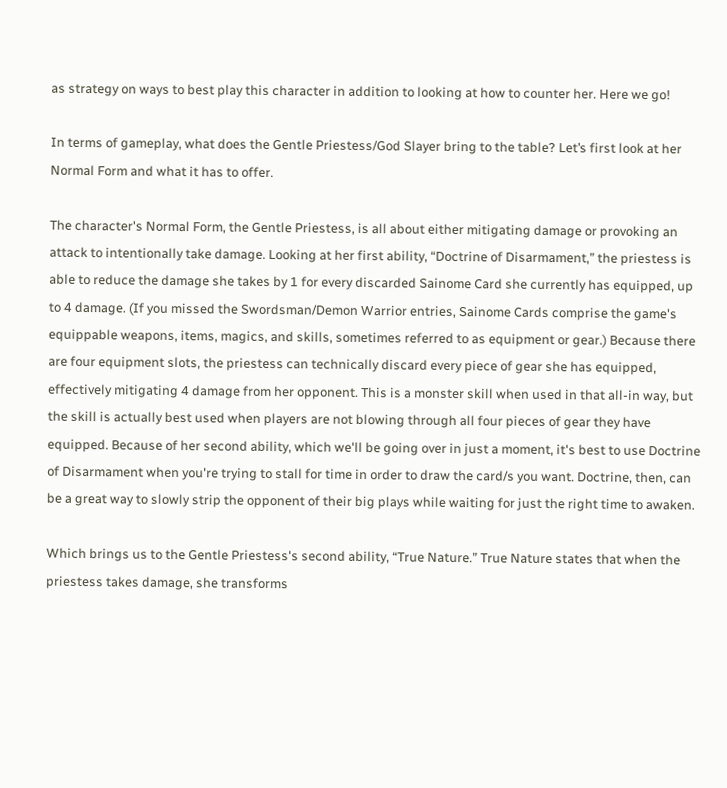as strategy on ways to best play this character in addition to looking at how to counter her. Here we go!

In terms of gameplay, what does the Gentle Priestess/God Slayer bring to the table? Let’s first look at her Normal Form and what it has to offer.

The character's Normal Form, the Gentle Priestess, is all about either mitigating damage or provoking an attack to intentionally take damage. Looking at her first ability, “Doctrine of Disarmament,” the priestess is able to reduce the damage she takes by 1 for every discarded Sainome Card she currently has equipped, up to 4 damage. (If you missed the Swordsman/Demon Warrior entries, Sainome Cards comprise the game's equippable weapons, items, magics, and skills, sometimes referred to as equipment or gear.) Because there are four equipment slots, the priestess can technically discard every piece of gear she has equipped, effectively mitigating 4 damage from her opponent. This is a monster skill when used in that all-in way, but the skill is actually best used when players are not blowing through all four pieces of gear they have equipped. Because of her second ability, which we'll be going over in just a moment, it's best to use Doctrine of Disarmament when you're trying to stall for time in order to draw the card/s you want. Doctrine, then, can be a great way to slowly strip the opponent of their big plays while waiting for just the right time to awaken.

Which brings us to the Gentle Priestess's second ability, “True Nature.” True Nature states that when the priestess takes damage, she transforms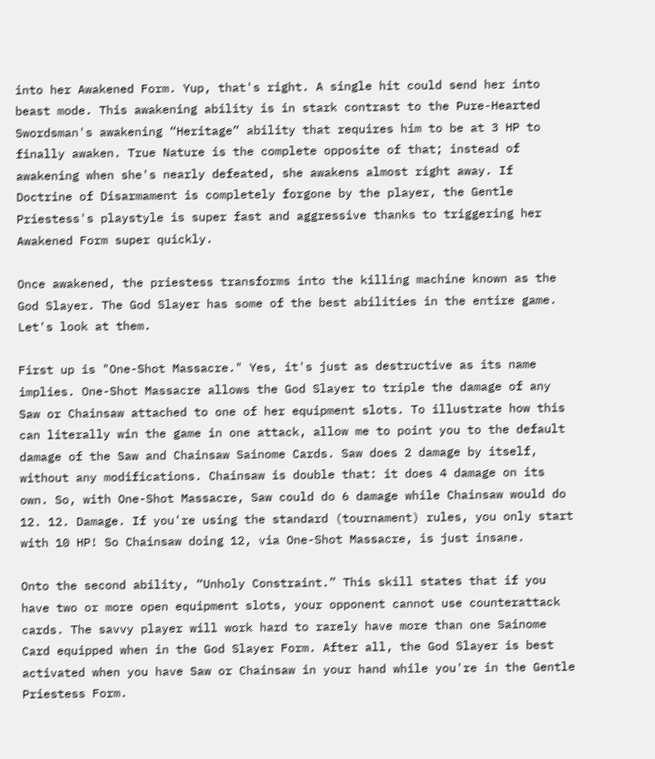into her Awakened Form. Yup, that's right. A single hit could send her into beast mode. This awakening ability is in stark contrast to the Pure-Hearted Swordsman's awakening “Heritage” ability that requires him to be at 3 HP to finally awaken. True Nature is the complete opposite of that; instead of awakening when she's nearly defeated, she awakens almost right away. If Doctrine of Disarmament is completely forgone by the player, the Gentle Priestess's playstyle is super fast and aggressive thanks to triggering her Awakened Form super quickly.

Once awakened, the priestess transforms into the killing machine known as the God Slayer. The God Slayer has some of the best abilities in the entire game. Let's look at them.

First up is "One-Shot Massacre." Yes, it's just as destructive as its name implies. One-Shot Massacre allows the God Slayer to triple the damage of any Saw or Chainsaw attached to one of her equipment slots. To illustrate how this can literally win the game in one attack, allow me to point you to the default damage of the Saw and Chainsaw Sainome Cards. Saw does 2 damage by itself, without any modifications. Chainsaw is double that: it does 4 damage on its own. So, with One-Shot Massacre, Saw could do 6 damage while Chainsaw would do 12. 12. Damage. If you're using the standard (tournament) rules, you only start with 10 HP! So Chainsaw doing 12, via One-Shot Massacre, is just insane.

Onto the second ability, “Unholy Constraint.” This skill states that if you have two or more open equipment slots, your opponent cannot use counterattack cards. The savvy player will work hard to rarely have more than one Sainome Card equipped when in the God Slayer Form. After all, the God Slayer is best activated when you have Saw or Chainsaw in your hand while you're in the Gentle Priestess Form.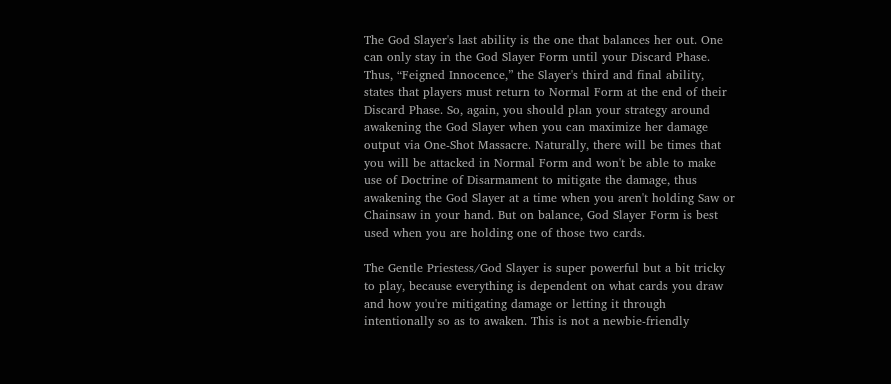The God Slayer's last ability is the one that balances her out. One can only stay in the God Slayer Form until your Discard Phase. Thus, “Feigned Innocence,” the Slayer's third and final ability, states that players must return to Normal Form at the end of their Discard Phase. So, again, you should plan your strategy around awakening the God Slayer when you can maximize her damage output via One-Shot Massacre. Naturally, there will be times that you will be attacked in Normal Form and won't be able to make use of Doctrine of Disarmament to mitigate the damage, thus awakening the God Slayer at a time when you aren't holding Saw or Chainsaw in your hand. But on balance, God Slayer Form is best used when you are holding one of those two cards.

The Gentle Priestess/God Slayer is super powerful but a bit tricky to play, because everything is dependent on what cards you draw and how you're mitigating damage or letting it through intentionally so as to awaken. This is not a newbie-friendly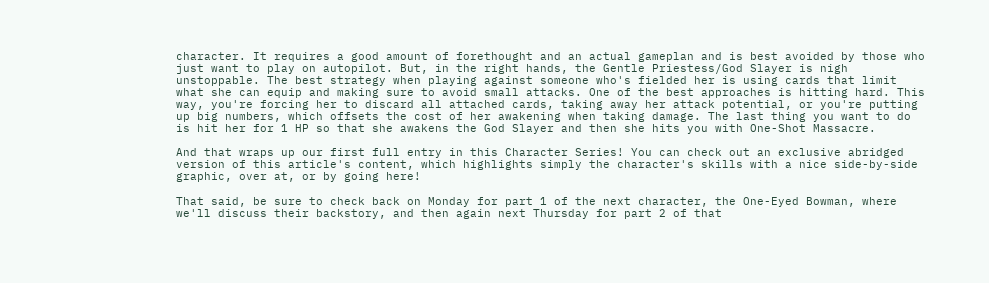character. It requires a good amount of forethought and an actual gameplan and is best avoided by those who just want to play on autopilot. But, in the right hands, the Gentle Priestess/God Slayer is nigh unstoppable. The best strategy when playing against someone who's fielded her is using cards that limit what she can equip and making sure to avoid small attacks. One of the best approaches is hitting hard. This way, you're forcing her to discard all attached cards, taking away her attack potential, or you're putting up big numbers, which offsets the cost of her awakening when taking damage. The last thing you want to do is hit her for 1 HP so that she awakens the God Slayer and then she hits you with One-Shot Massacre.

And that wraps up our first full entry in this Character Series! You can check out an exclusive abridged version of this article's content, which highlights simply the character's skills with a nice side-by-side graphic, over at, or by going here!

That said, be sure to check back on Monday for part 1 of the next character, the One-Eyed Bowman, where we'll discuss their backstory, and then again next Thursday for part 2 of that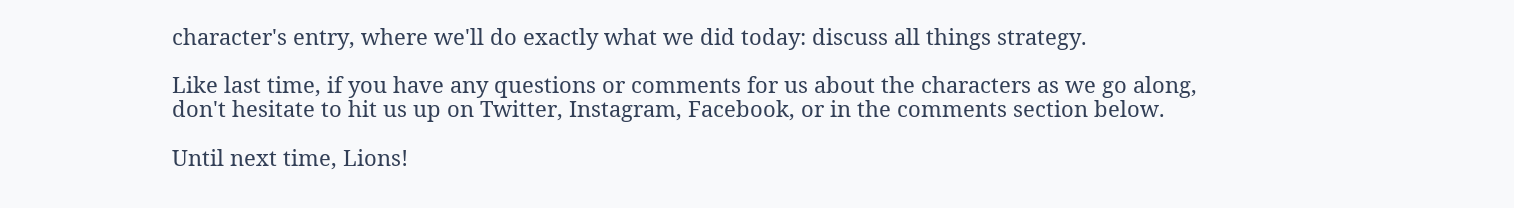character's entry, where we'll do exactly what we did today: discuss all things strategy.

Like last time, if you have any questions or comments for us about the characters as we go along, don't hesitate to hit us up on Twitter, Instagram, Facebook, or in the comments section below.

Until next time, Lions!